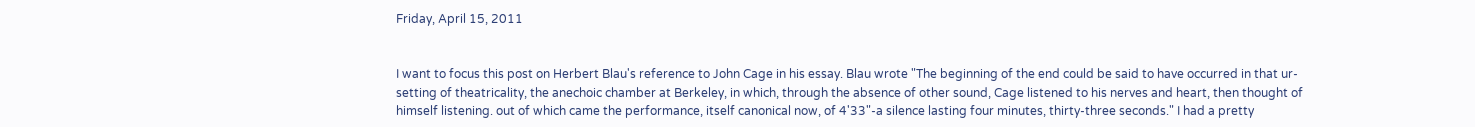Friday, April 15, 2011


I want to focus this post on Herbert Blau's reference to John Cage in his essay. Blau wrote "The beginning of the end could be said to have occurred in that ur-setting of theatricality, the anechoic chamber at Berkeley, in which, through the absence of other sound, Cage listened to his nerves and heart, then thought of himself listening. out of which came the performance, itself canonical now, of 4'33"-a silence lasting four minutes, thirty-three seconds." I had a pretty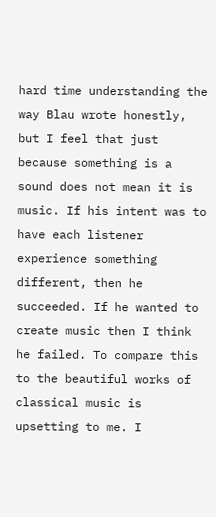hard time understanding the way Blau wrote honestly, but I feel that just because something is a sound does not mean it is music. If his intent was to have each listener experience something different, then he succeeded. If he wanted to create music then I think he failed. To compare this to the beautiful works of classical music is upsetting to me. I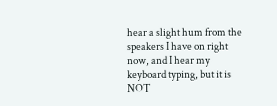hear a slight hum from the speakers I have on right now, and I hear my keyboard typing, but it is NOT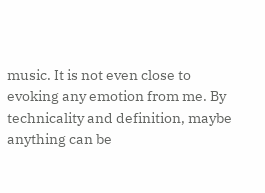music. It is not even close to evoking any emotion from me. By technicality and definition, maybe anything can be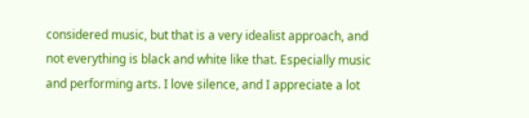considered music, but that is a very idealist approach, and not everything is black and white like that. Especially music and performing arts. I love silence, and I appreciate a lot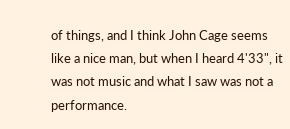of things, and I think John Cage seems like a nice man, but when I heard 4'33", it was not music and what I saw was not a performance.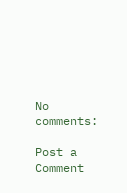No comments:

Post a Comment